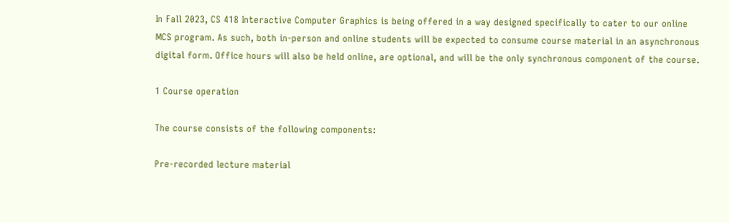In Fall 2023, CS 418 Interactive Computer Graphics is being offered in a way designed specifically to cater to our online MCS program. As such, both in-person and online students will be expected to consume course material in an asynchronous digital form. Office hours will also be held online, are optional, and will be the only synchronous component of the course.

1 Course operation

The course consists of the following components:

Pre-recorded lecture material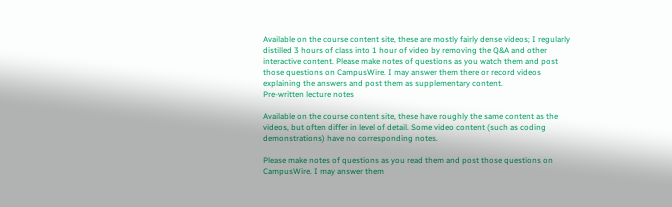Available on the course content site, these are mostly fairly dense videos; I regularly distilled 3 hours of class into 1 hour of video by removing the Q&A and other interactive content. Please make notes of questions as you watch them and post those questions on CampusWire. I may answer them there or record videos explaining the answers and post them as supplementary content.
Pre-written lecture notes

Available on the course content site, these have roughly the same content as the videos, but often differ in level of detail. Some video content (such as coding demonstrations) have no corresponding notes.

Please make notes of questions as you read them and post those questions on CampusWire. I may answer them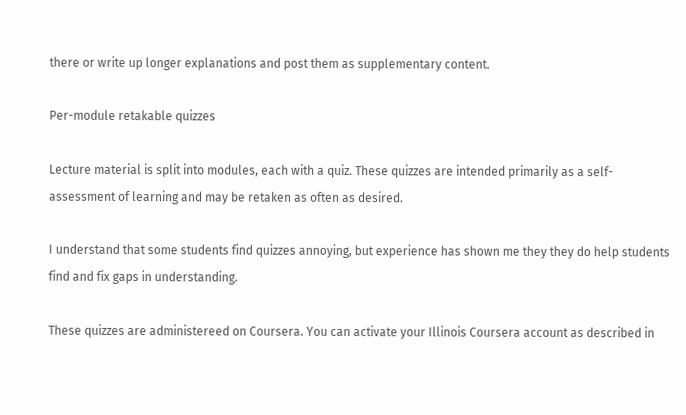there or write up longer explanations and post them as supplementary content.

Per-module retakable quizzes

Lecture material is split into modules, each with a quiz. These quizzes are intended primarily as a self-assessment of learning and may be retaken as often as desired.

I understand that some students find quizzes annoying, but experience has shown me they they do help students find and fix gaps in understanding.

These quizzes are administereed on Coursera. You can activate your Illinois Coursera account as described in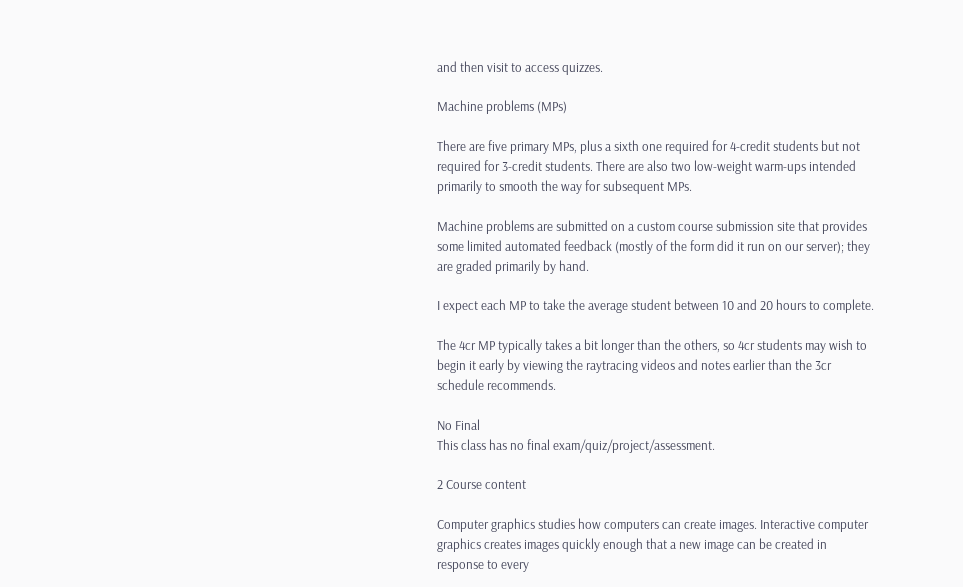and then visit to access quizzes.

Machine problems (MPs)

There are five primary MPs, plus a sixth one required for 4-credit students but not required for 3-credit students. There are also two low-weight warm-ups intended primarily to smooth the way for subsequent MPs.

Machine problems are submitted on a custom course submission site that provides some limited automated feedback (mostly of the form did it run on our server); they are graded primarily by hand.

I expect each MP to take the average student between 10 and 20 hours to complete.

The 4cr MP typically takes a bit longer than the others, so 4cr students may wish to begin it early by viewing the raytracing videos and notes earlier than the 3cr schedule recommends.

No Final
This class has no final exam/quiz/project/assessment.

2 Course content

Computer graphics studies how computers can create images. Interactive computer graphics creates images quickly enough that a new image can be created in response to every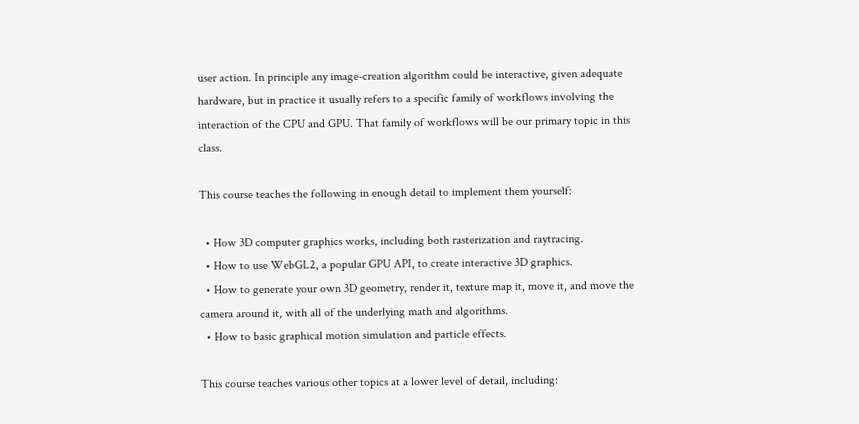user action. In principle any image-creation algorithm could be interactive, given adequate hardware, but in practice it usually refers to a specific family of workflows involving the interaction of the CPU and GPU. That family of workflows will be our primary topic in this class.

This course teaches the following in enough detail to implement them yourself:

  • How 3D computer graphics works, including both rasterization and raytracing.
  • How to use WebGL2, a popular GPU API, to create interactive 3D graphics.
  • How to generate your own 3D geometry, render it, texture map it, move it, and move the camera around it, with all of the underlying math and algorithms.
  • How to basic graphical motion simulation and particle effects.

This course teaches various other topics at a lower level of detail, including: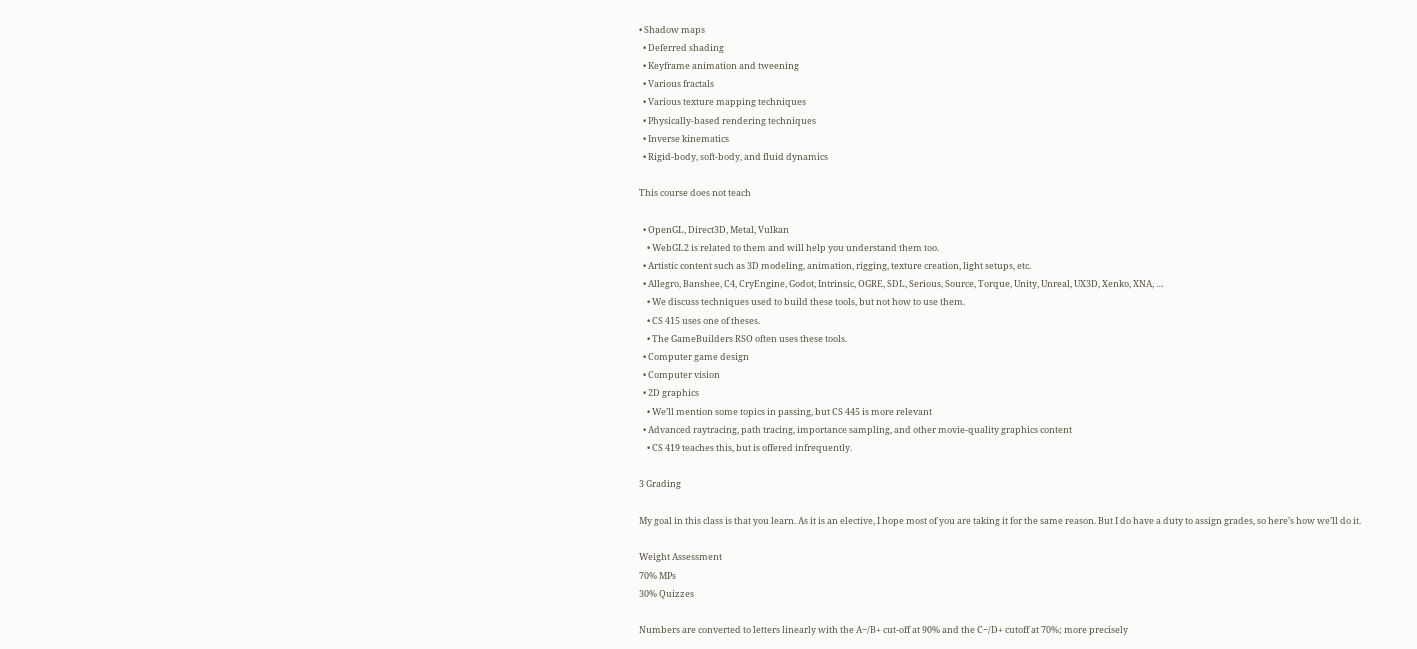• Shadow maps
  • Deferred shading
  • Keyframe animation and tweening
  • Various fractals
  • Various texture mapping techniques
  • Physically-based rendering techniques
  • Inverse kinematics
  • Rigid-body, soft-body, and fluid dynamics

This course does not teach

  • OpenGL, Direct3D, Metal, Vulkan
    • WebGL2 is related to them and will help you understand them too.
  • Artistic content such as 3D modeling, animation, rigging, texture creation, light setups, etc.
  • Allegro, Banshee, C4, CryEngine, Godot, Intrinsic, OGRE, SDL, Serious, Source, Torque, Unity, Unreal, UX3D, Xenko, XNA, …
    • We discuss techniques used to build these tools, but not how to use them.
    • CS 415 uses one of theses.
    • The GameBuilders RSO often uses these tools.
  • Computer game design
  • Computer vision
  • 2D graphics
    • We’ll mention some topics in passing, but CS 445 is more relevant
  • Advanced raytracing, path tracing, importance sampling, and other movie-quality graphics content
    • CS 419 teaches this, but is offered infrequently.

3 Grading

My goal in this class is that you learn. As it is an elective, I hope most of you are taking it for the same reason. But I do have a duty to assign grades, so here’s how we’ll do it.

Weight Assessment
70% MPs
30% Quizzes

Numbers are converted to letters linearly with the A−/B+ cut-off at 90% and the C−/D+ cutoff at 70%; more precisely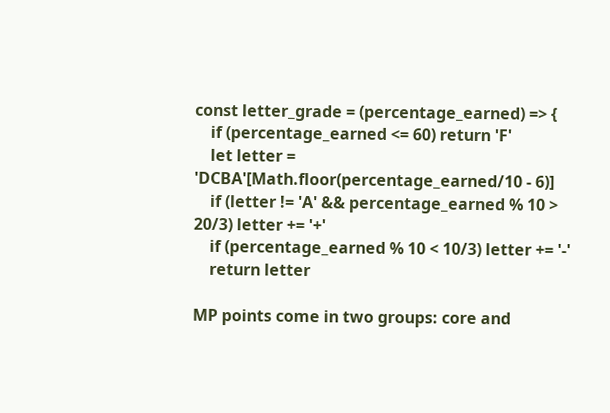const letter_grade = (percentage_earned) => {
    if (percentage_earned <= 60) return 'F'
    let letter = 'DCBA'[Math.floor(percentage_earned/10 - 6)]
    if (letter != 'A' && percentage_earned % 10 > 20/3) letter += '+'
    if (percentage_earned % 10 < 10/3) letter += '-'
    return letter

MP points come in two groups: core and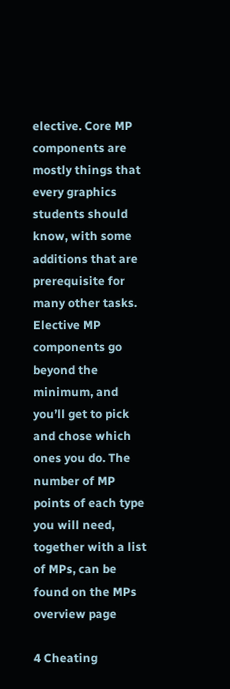elective. Core MP components are mostly things that every graphics students should know, with some additions that are prerequisite for many other tasks. Elective MP components go beyond the minimum, and you’ll get to pick and chose which ones you do. The number of MP points of each type you will need, together with a list of MPs, can be found on the MPs overview page

4 Cheating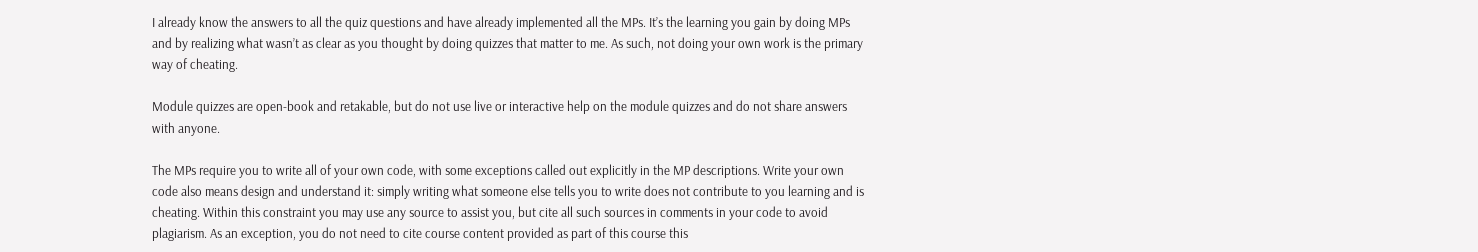I already know the answers to all the quiz questions and have already implemented all the MPs. It’s the learning you gain by doing MPs and by realizing what wasn’t as clear as you thought by doing quizzes that matter to me. As such, not doing your own work is the primary way of cheating.

Module quizzes are open-book and retakable, but do not use live or interactive help on the module quizzes and do not share answers with anyone.

The MPs require you to write all of your own code, with some exceptions called out explicitly in the MP descriptions. Write your own code also means design and understand it: simply writing what someone else tells you to write does not contribute to you learning and is cheating. Within this constraint you may use any source to assist you, but cite all such sources in comments in your code to avoid plagiarism. As an exception, you do not need to cite course content provided as part of this course this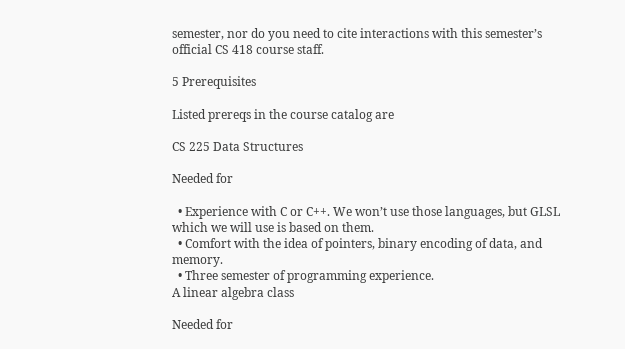semester, nor do you need to cite interactions with this semester’s official CS 418 course staff.

5 Prerequisites

Listed prereqs in the course catalog are

CS 225 Data Structures

Needed for

  • Experience with C or C++. We won’t use those languages, but GLSL which we will use is based on them.
  • Comfort with the idea of pointers, binary encoding of data, and memory.
  • Three semester of programming experience.
A linear algebra class

Needed for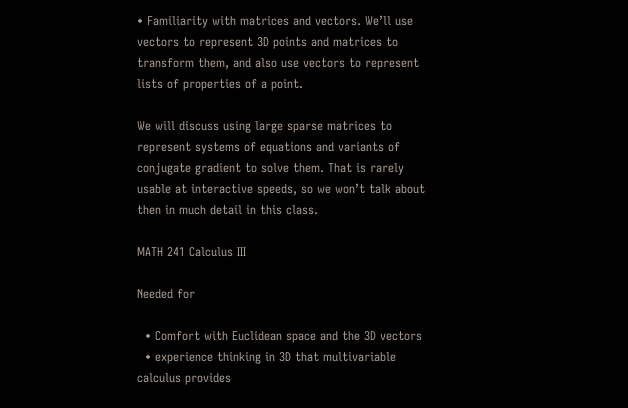• Familiarity with matrices and vectors. We’ll use vectors to represent 3D points and matrices to transform them, and also use vectors to represent lists of properties of a point.

We will discuss using large sparse matrices to represent systems of equations and variants of conjugate gradient to solve them. That is rarely usable at interactive speeds, so we won’t talk about then in much detail in this class.

MATH 241 Calculus III

Needed for

  • Comfort with Euclidean space and the 3D vectors
  • experience thinking in 3D that multivariable calculus provides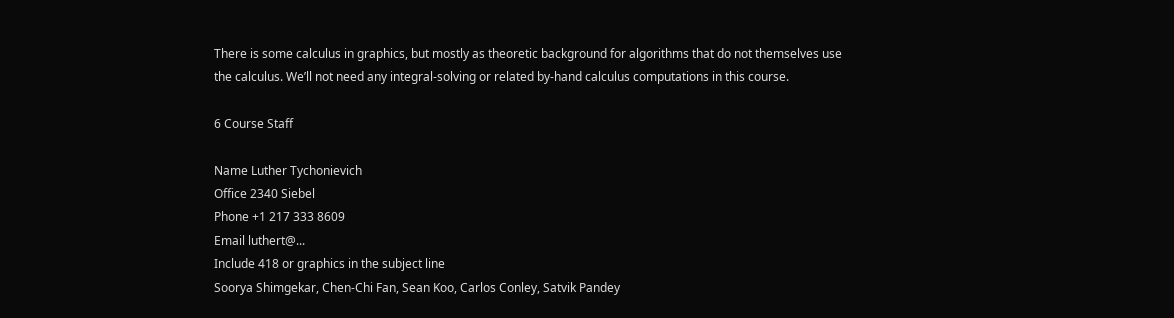There is some calculus in graphics, but mostly as theoretic background for algorithms that do not themselves use the calculus. We’ll not need any integral-solving or related by-hand calculus computations in this course.

6 Course Staff

Name Luther Tychonievich
Office 2340 Siebel
Phone +1 217 333 8609
Email luthert@...
Include 418 or graphics in the subject line
Soorya Shimgekar, Chen-Chi Fan, Sean Koo, Carlos Conley, Satvik Pandey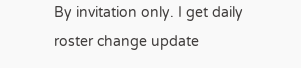By invitation only. I get daily roster change update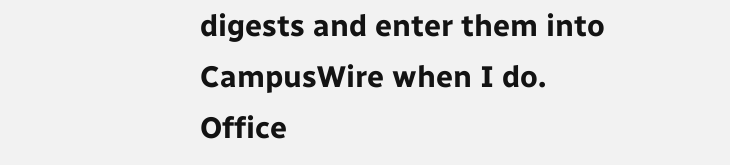digests and enter them into CampusWire when I do.
Office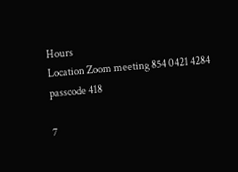Hours
Location Zoom meeting 854 0421 4284 passcode 418

7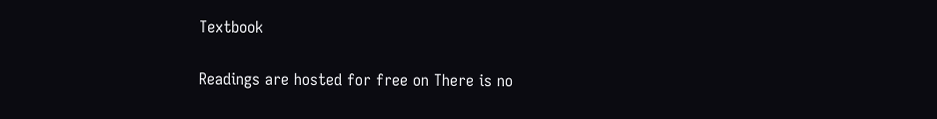Textbook

Readings are hosted for free on There is no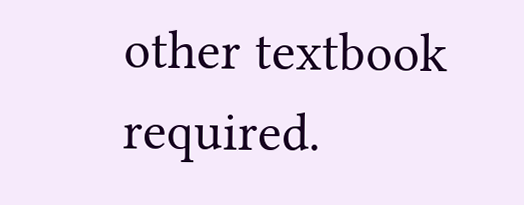other textbook required.